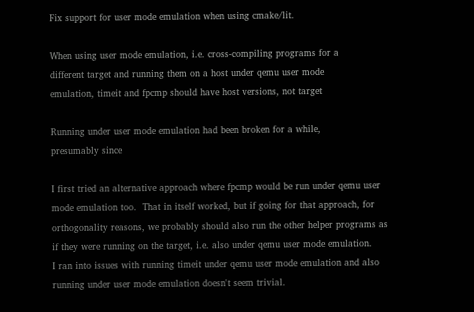Fix support for user mode emulation when using cmake/lit.

When using user mode emulation, i.e. cross-compiling programs for a
different target and running them on a host under qemu user mode
emulation, timeit and fpcmp should have host versions, not target

Running under user mode emulation had been broken for a while,
presumably since

I first tried an alternative approach where fpcmp would be run under qemu user
mode emulation too.  That in itself worked, but if going for that approach, for
orthogonality reasons, we probably should also run the other helper programs as
if they were running on the target, i.e. also under qemu user mode emulation.
I ran into issues with running timeit under qemu user mode emulation and also
running under user mode emulation doesn't seem trivial.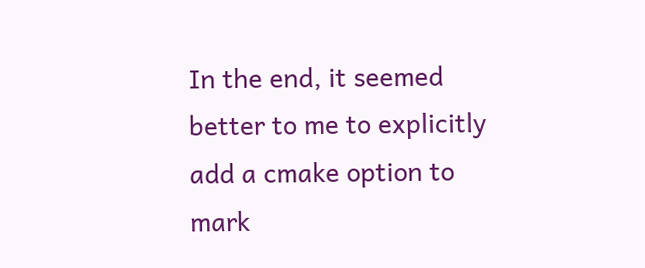In the end, it seemed better to me to explicitly add a cmake option to mark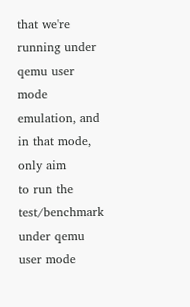that we're running under qemu user mode emulation, and in that mode, only aim
to run the test/benchmark under qemu user mode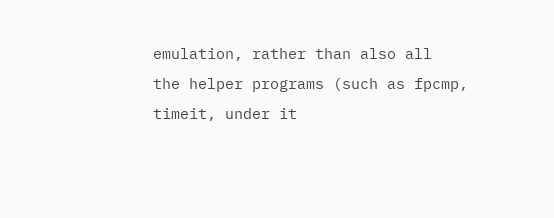emulation, rather than also all
the helper programs (such as fpcmp, timeit, under it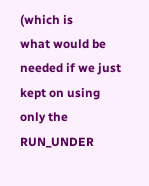(which is
what would be needed if we just kept on using only the RUN_UNDER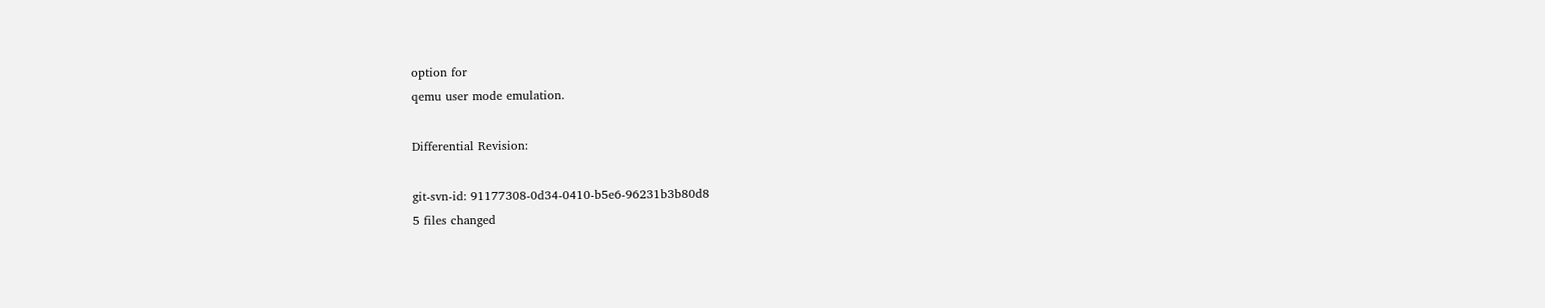option for
qemu user mode emulation.

Differential Revision:

git-svn-id: 91177308-0d34-0410-b5e6-96231b3b80d8
5 files changed